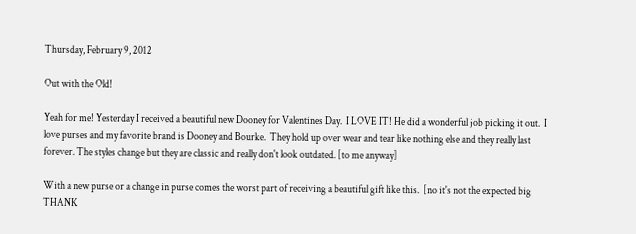Thursday, February 9, 2012

Out with the Old!

Yeah for me! Yesterday I received a beautiful new Dooney for Valentines Day.  I LOVE IT! He did a wonderful job picking it out.  I love purses and my favorite brand is Dooney and Bourke.  They hold up over wear and tear like nothing else and they really last forever. The styles change but they are classic and really don't look outdated. [to me anyway]

With a new purse or a change in purse comes the worst part of receiving a beautiful gift like this.  [no it's not the expected big THANK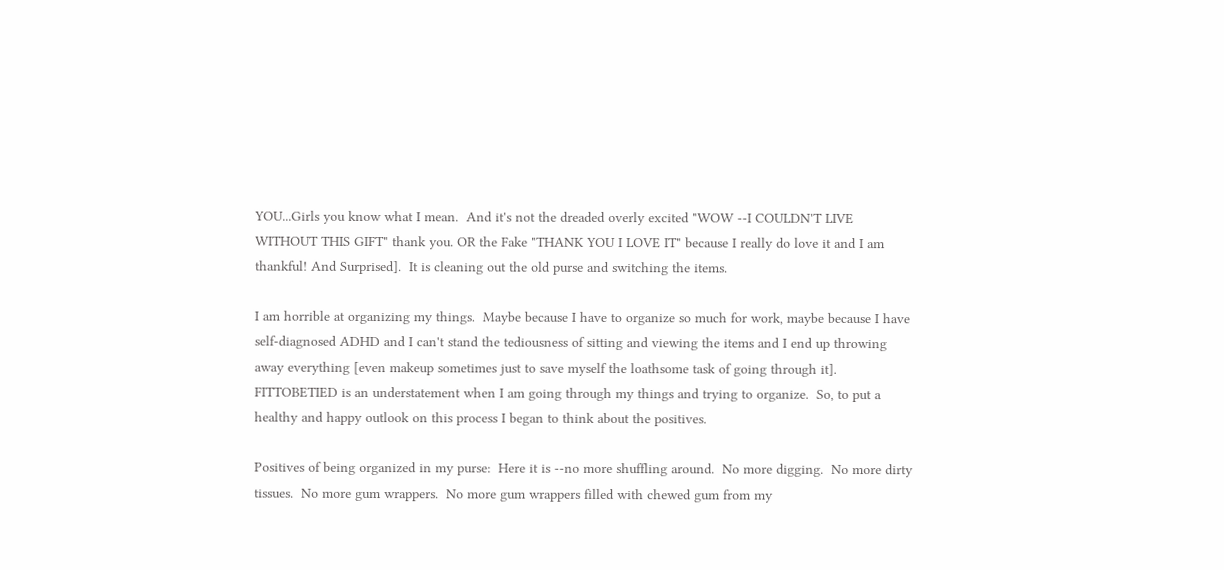YOU...Girls you know what I mean.  And it's not the dreaded overly excited "WOW --I COULDN'T LIVE WITHOUT THIS GIFT" thank you. OR the Fake "THANK YOU I LOVE IT" because I really do love it and I am thankful! And Surprised].  It is cleaning out the old purse and switching the items.

I am horrible at organizing my things.  Maybe because I have to organize so much for work, maybe because I have self-diagnosed ADHD and I can't stand the tediousness of sitting and viewing the items and I end up throwing away everything [even makeup sometimes just to save myself the loathsome task of going through it].  FITTOBETIED is an understatement when I am going through my things and trying to organize.  So, to put a healthy and happy outlook on this process I began to think about the positives.

Positives of being organized in my purse:  Here it is --no more shuffling around.  No more digging.  No more dirty tissues.  No more gum wrappers.  No more gum wrappers filled with chewed gum from my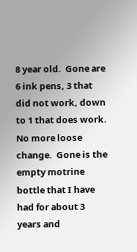8 year old.  Gone are 6 ink pens, 3 that did not work, down to 1 that does work.  No more loose change.  Gone is the empty motrine bottle that I have had for about 3 years and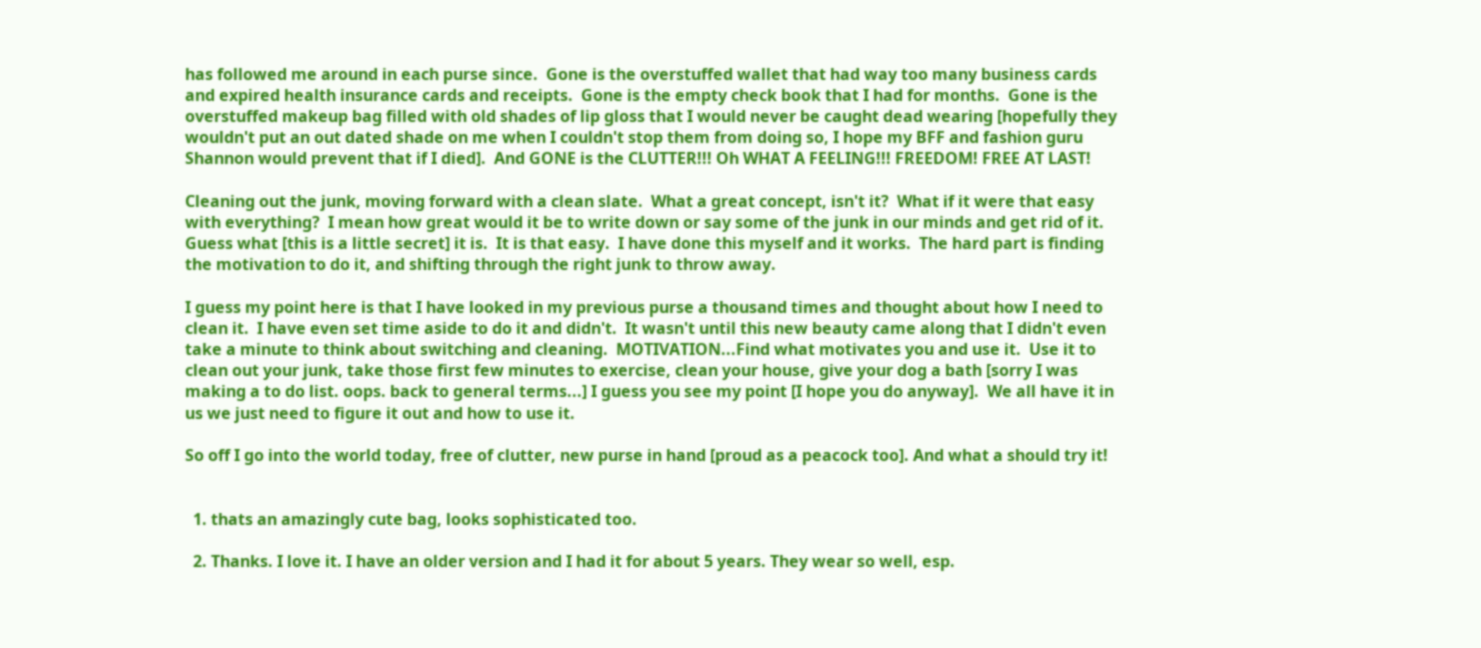has followed me around in each purse since.  Gone is the overstuffed wallet that had way too many business cards and expired health insurance cards and receipts.  Gone is the empty check book that I had for months.  Gone is the overstuffed makeup bag filled with old shades of lip gloss that I would never be caught dead wearing [hopefully they wouldn't put an out dated shade on me when I couldn't stop them from doing so, I hope my BFF and fashion guru Shannon would prevent that if I died].  And GONE is the CLUTTER!!! Oh WHAT A FEELING!!! FREEDOM! FREE AT LAST!

Cleaning out the junk, moving forward with a clean slate.  What a great concept, isn't it?  What if it were that easy with everything?  I mean how great would it be to write down or say some of the junk in our minds and get rid of it.  Guess what [this is a little secret] it is.  It is that easy.  I have done this myself and it works.  The hard part is finding the motivation to do it, and shifting through the right junk to throw away.

I guess my point here is that I have looked in my previous purse a thousand times and thought about how I need to clean it.  I have even set time aside to do it and didn't.  It wasn't until this new beauty came along that I didn't even take a minute to think about switching and cleaning.  MOTIVATION...Find what motivates you and use it.  Use it to clean out your junk, take those first few minutes to exercise, clean your house, give your dog a bath [sorry I was making a to do list. oops. back to general terms...] I guess you see my point [I hope you do anyway].  We all have it in us we just need to figure it out and how to use it.

So off I go into the world today, free of clutter, new purse in hand [proud as a peacock too]. And what a should try it!


  1. thats an amazingly cute bag, looks sophisticated too.

  2. Thanks. I love it. I have an older version and I had it for about 5 years. They wear so well, esp.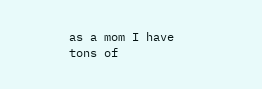as a mom I have tons of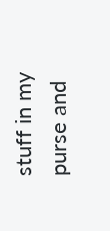stuff in my purse and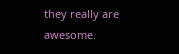they really are awesome.